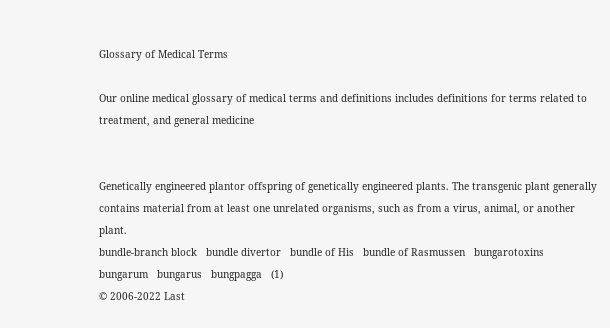Glossary of Medical Terms

Our online medical glossary of medical terms and definitions includes definitions for terms related to treatment, and general medicine


Genetically engineered plantor offspring of genetically engineered plants. The transgenic plant generally contains material from at least one unrelated organisms, such as from a virus, animal, or another plant.
bundle-branch block   bundle divertor   bundle of His   bundle of Rasmussen   bungarotoxins   bungarum   bungarus   bungpagga   (1)
© 2006-2022 Last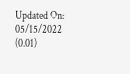Updated On: 05/15/2022 (0.01)